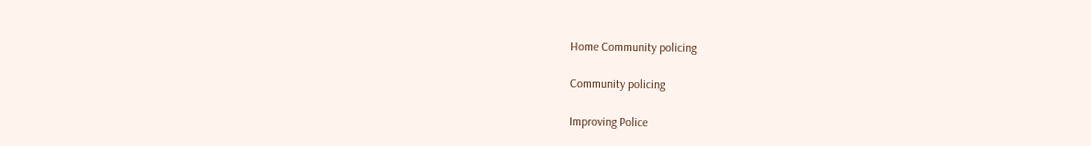Home Community policing

Community policing

Improving Police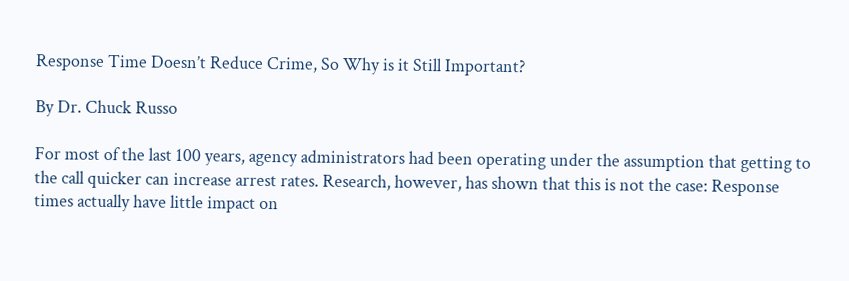Response Time Doesn’t Reduce Crime, So Why is it Still Important?

By Dr. Chuck Russo

For most of the last 100 years, agency administrators had been operating under the assumption that getting to the call quicker can increase arrest rates. Research, however, has shown that this is not the case: Response times actually have little impact on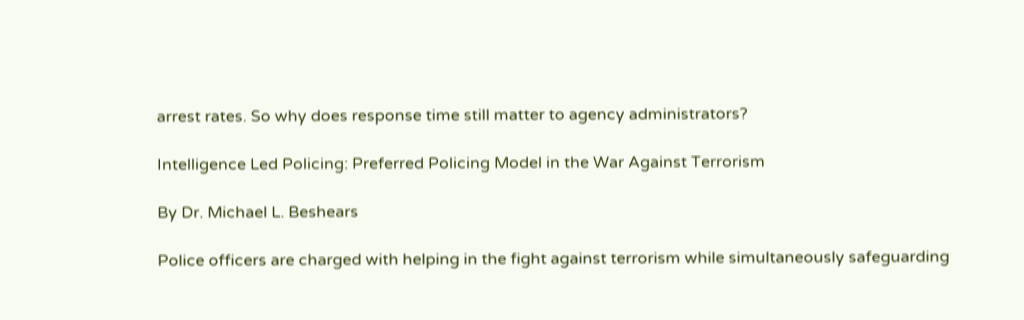arrest rates. So why does response time still matter to agency administrators?

Intelligence Led Policing: Preferred Policing Model in the War Against Terrorism

By Dr. Michael L. Beshears

Police officers are charged with helping in the fight against terrorism while simultaneously safeguarding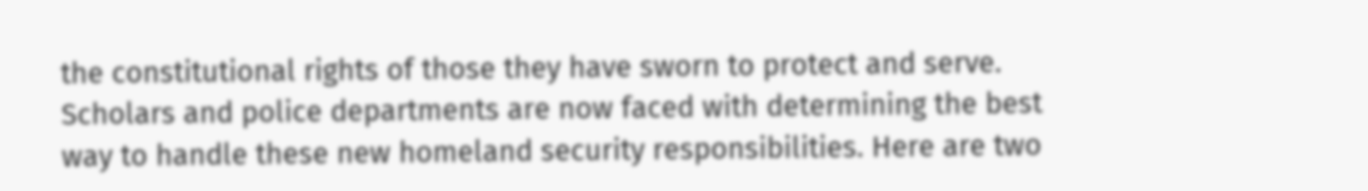the constitutional rights of those they have sworn to protect and serve. Scholars and police departments are now faced with determining the best way to handle these new homeland security responsibilities. Here are two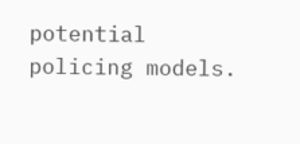potential policing models.